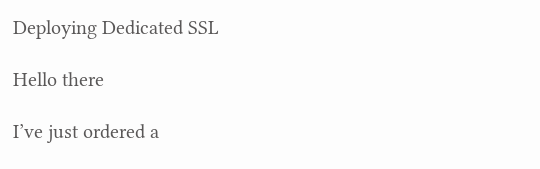Deploying Dedicated SSL

Hello there

I’ve just ordered a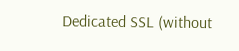Dedicated SSL (without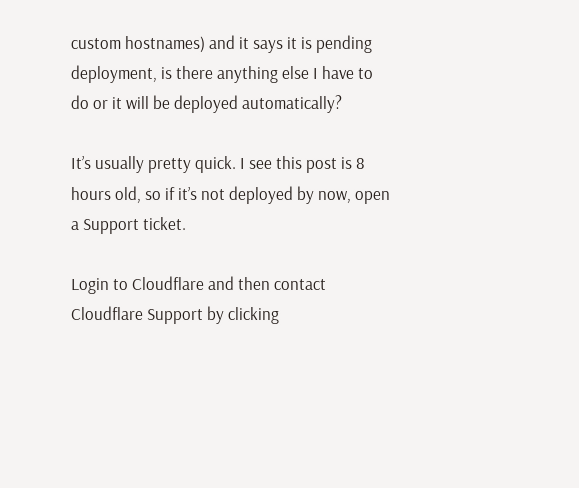custom hostnames) and it says it is pending deployment, is there anything else I have to do or it will be deployed automatically?

It’s usually pretty quick. I see this post is 8 hours old, so if it’s not deployed by now, open a Support ticket.

Login to Cloudflare and then contact Cloudflare Support by clicking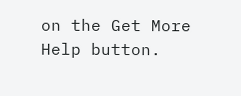on the Get More Help button.